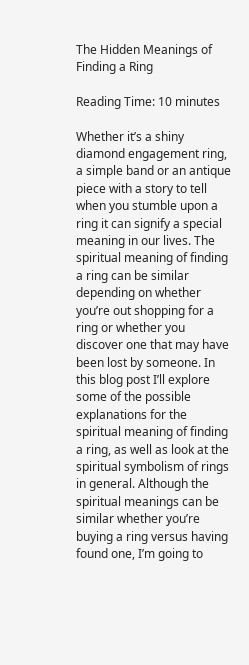The Hidden Meanings of Finding a Ring

Reading Time: 10 minutes

Whether it’s a shiny diamond engagement ring, a simple band or an antique piece with a story to tell when you stumble upon a ring it can signify a special meaning in our lives. The spiritual meaning of finding a ring can be similar depending on whether you’re out shopping for a ring or whether you discover one that may have been lost by someone. In this blog post I’ll explore some of the possible explanations for the spiritual meaning of finding a ring, as well as look at the spiritual symbolism of rings in general. Although the spiritual meanings can be similar whether you’re buying a ring versus having found one, I’m going to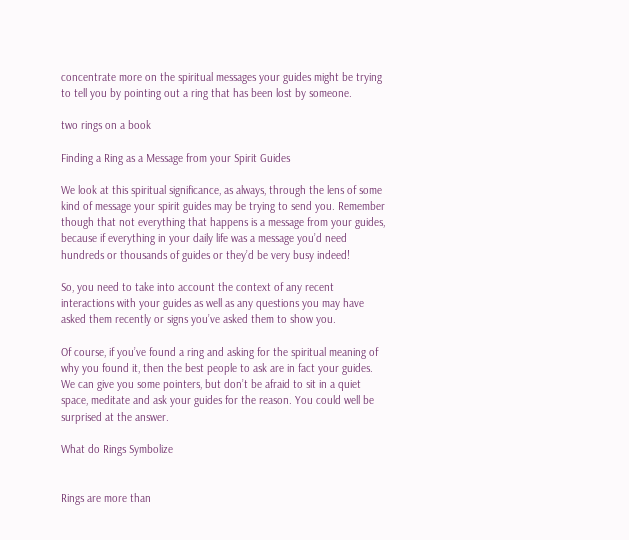concentrate more on the spiritual messages your guides might be trying to tell you by pointing out a ring that has been lost by someone.

two rings on a book

Finding a Ring as a Message from your Spirit Guides

We look at this spiritual significance, as always, through the lens of some kind of message your spirit guides may be trying to send you. Remember though that not everything that happens is a message from your guides, because if everything in your daily life was a message you’d need hundreds or thousands of guides or they’d be very busy indeed!

So, you need to take into account the context of any recent interactions with your guides as well as any questions you may have asked them recently or signs you’ve asked them to show you.

Of course, if you’ve found a ring and asking for the spiritual meaning of why you found it, then the best people to ask are in fact your guides. We can give you some pointers, but don’t be afraid to sit in a quiet space, meditate and ask your guides for the reason. You could well be surprised at the answer.

What do Rings Symbolize


Rings are more than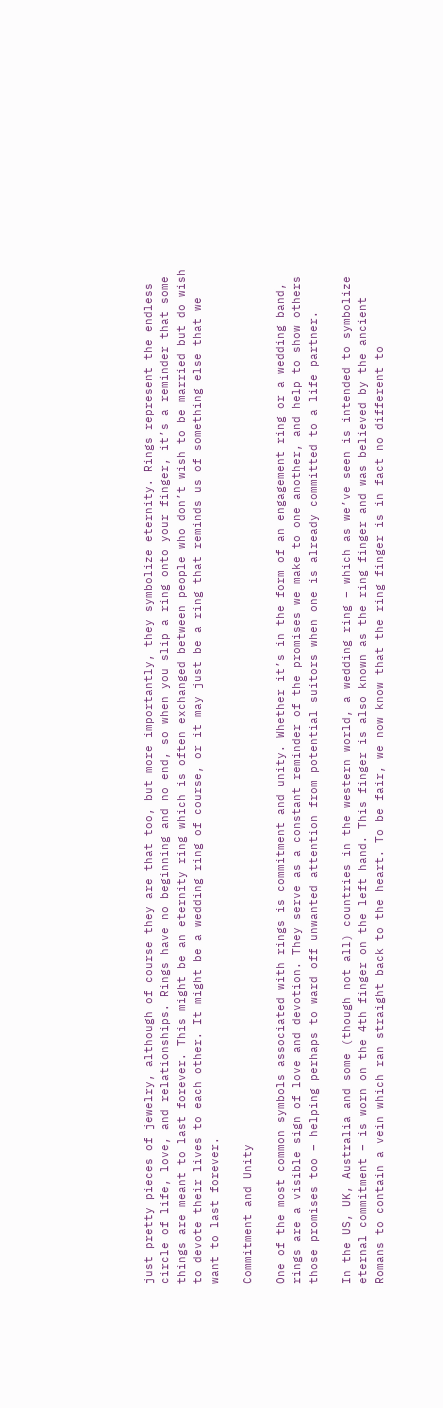just pretty pieces of jewelry, although of course they are that too, but more importantly, they symbolize eternity. Rings represent the endless circle of life, love, and relationships. Rings have no beginning and no end, so when you slip a ring onto your finger, it’s a reminder that some things are meant to last forever. This might be an eternity ring which is often exchanged between people who don’t wish to be married but do wish to devote their lives to each other. It might be a wedding ring of course, or it may just be a ring that reminds us of something else that we want to last forever.

Commitment and Unity

One of the most common symbols associated with rings is commitment and unity. Whether it’s in the form of an engagement ring or a wedding band, rings are a visible sign of love and devotion. They serve as a constant reminder of the promises we make to one another, and help to show others those promises too – helping perhaps to ward off unwanted attention from potential suitors when one is already committed to a life partner.

In the US, UK, Australia and some (though not all) countries in the western world, a wedding ring – which as we’ve seen is intended to symbolize eternal commitment – is worn on the 4th finger on the left hand. This finger is also known as the ring finger and was believed by the ancient Romans to contain a vein which ran straight back to the heart. To be fair, we now know that the ring finger is in fact no different to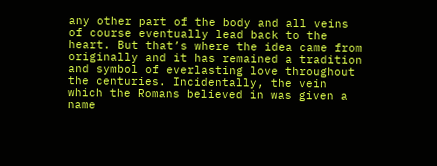any other part of the body and all veins of course eventually lead back to the heart. But that’s where the idea came from originally and it has remained a tradition and symbol of everlasting love throughout the centuries. Incidentally, the vein which the Romans believed in was given a name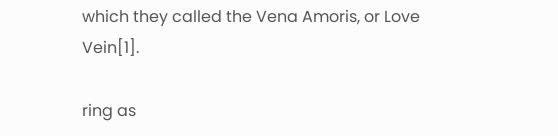which they called the Vena Amoris, or Love Vein[1].

ring as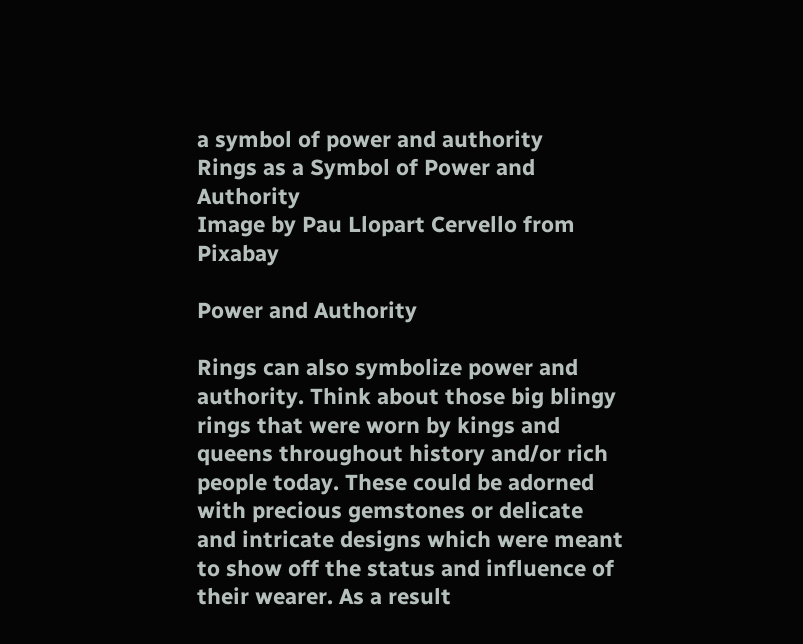a symbol of power and authority
Rings as a Symbol of Power and Authority
Image by Pau Llopart Cervello from Pixabay

Power and Authority

Rings can also symbolize power and authority. Think about those big blingy rings that were worn by kings and queens throughout history and/or rich people today. These could be adorned with precious gemstones or delicate and intricate designs which were meant to show off the status and influence of their wearer. As a result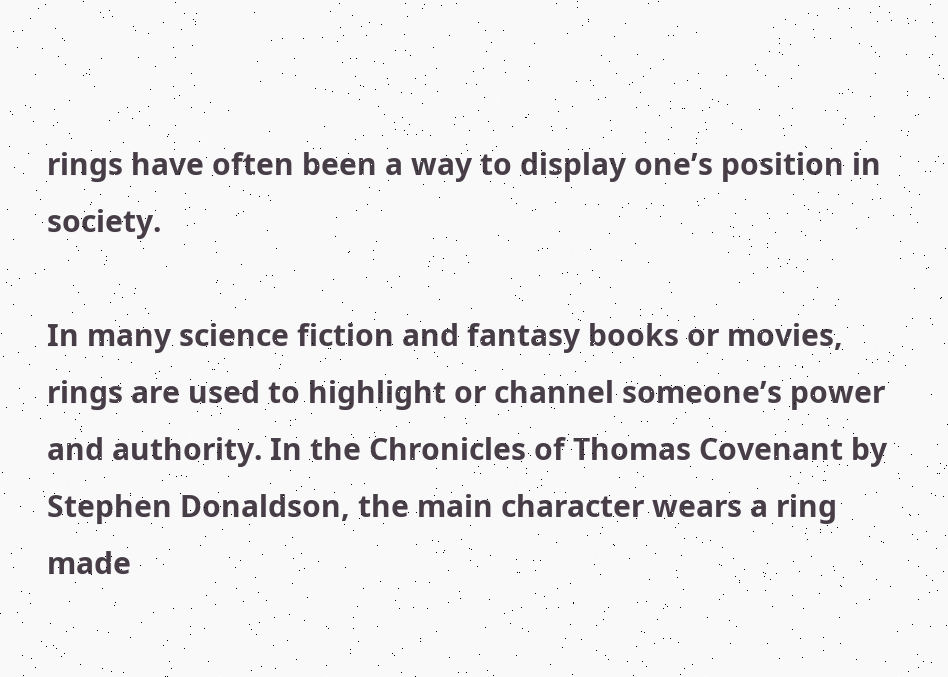rings have often been a way to display one’s position in society.

In many science fiction and fantasy books or movies, rings are used to highlight or channel someone’s power and authority. In the Chronicles of Thomas Covenant by Stephen Donaldson, the main character wears a ring made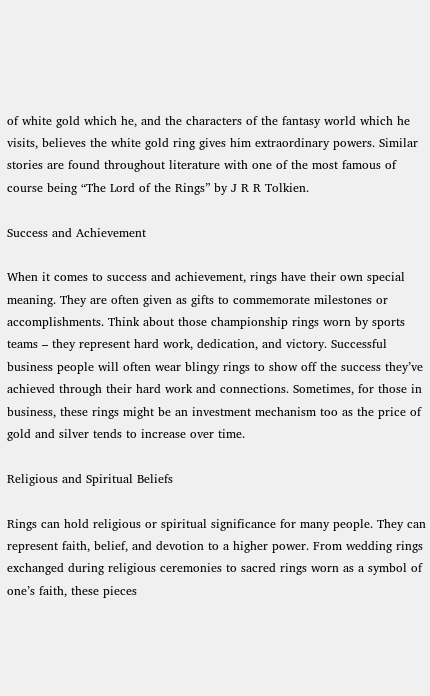of white gold which he, and the characters of the fantasy world which he visits, believes the white gold ring gives him extraordinary powers. Similar stories are found throughout literature with one of the most famous of course being “The Lord of the Rings” by J R R Tolkien.

Success and Achievement

When it comes to success and achievement, rings have their own special meaning. They are often given as gifts to commemorate milestones or accomplishments. Think about those championship rings worn by sports teams – they represent hard work, dedication, and victory. Successful business people will often wear blingy rings to show off the success they’ve achieved through their hard work and connections. Sometimes, for those in business, these rings might be an investment mechanism too as the price of gold and silver tends to increase over time.

Religious and Spiritual Beliefs

Rings can hold religious or spiritual significance for many people. They can represent faith, belief, and devotion to a higher power. From wedding rings exchanged during religious ceremonies to sacred rings worn as a symbol of one’s faith, these pieces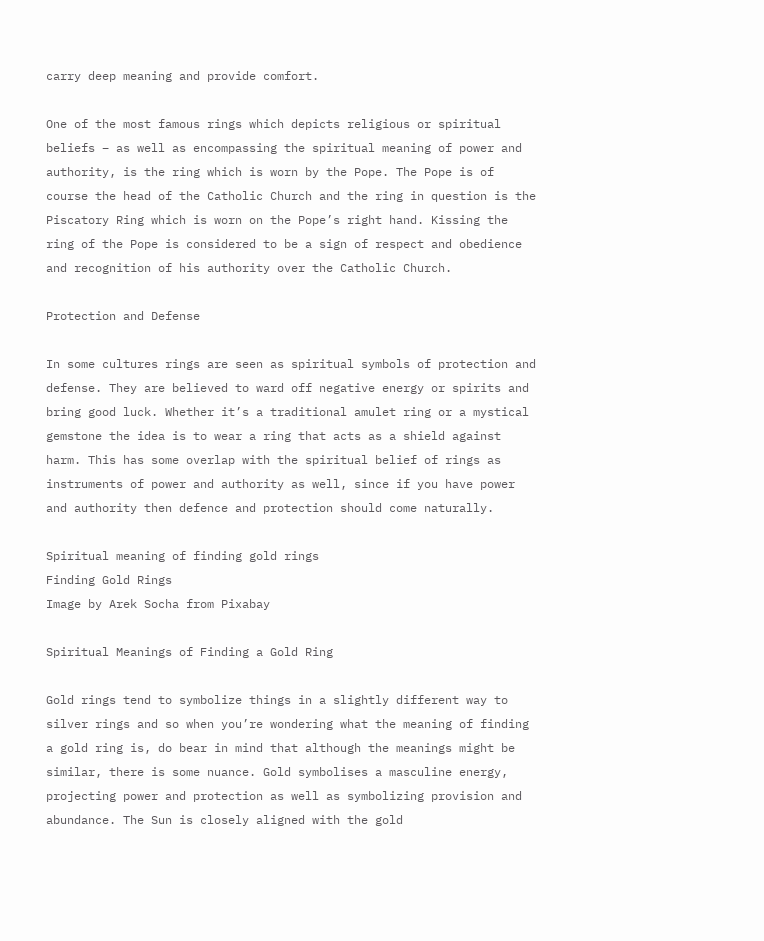carry deep meaning and provide comfort.

One of the most famous rings which depicts religious or spiritual beliefs – as well as encompassing the spiritual meaning of power and authority, is the ring which is worn by the Pope. The Pope is of course the head of the Catholic Church and the ring in question is the Piscatory Ring which is worn on the Pope’s right hand. Kissing the ring of the Pope is considered to be a sign of respect and obedience and recognition of his authority over the Catholic Church.

Protection and Defense

In some cultures rings are seen as spiritual symbols of protection and defense. They are believed to ward off negative energy or spirits and bring good luck. Whether it’s a traditional amulet ring or a mystical gemstone the idea is to wear a ring that acts as a shield against harm. This has some overlap with the spiritual belief of rings as instruments of power and authority as well, since if you have power and authority then defence and protection should come naturally.

Spiritual meaning of finding gold rings
Finding Gold Rings
Image by Arek Socha from Pixabay

Spiritual Meanings of Finding a Gold Ring

Gold rings tend to symbolize things in a slightly different way to silver rings and so when you’re wondering what the meaning of finding a gold ring is, do bear in mind that although the meanings might be similar, there is some nuance. Gold symbolises a masculine energy, projecting power and protection as well as symbolizing provision and abundance. The Sun is closely aligned with the gold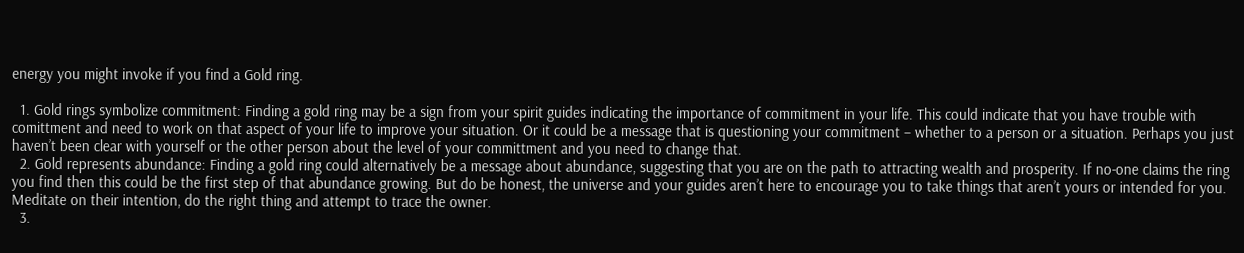energy you might invoke if you find a Gold ring.

  1. Gold rings symbolize commitment: Finding a gold ring may be a sign from your spirit guides indicating the importance of commitment in your life. This could indicate that you have trouble with comittment and need to work on that aspect of your life to improve your situation. Or it could be a message that is questioning your commitment – whether to a person or a situation. Perhaps you just haven’t been clear with yourself or the other person about the level of your committment and you need to change that.
  2. Gold represents abundance: Finding a gold ring could alternatively be a message about abundance, suggesting that you are on the path to attracting wealth and prosperity. If no-one claims the ring you find then this could be the first step of that abundance growing. But do be honest, the universe and your guides aren’t here to encourage you to take things that aren’t yours or intended for you. Meditate on their intention, do the right thing and attempt to trace the owner.
  3.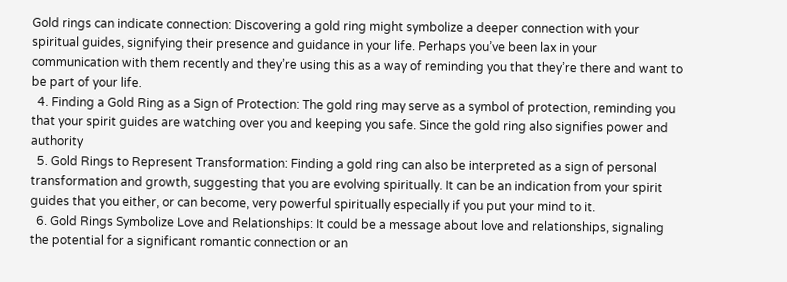Gold rings can indicate connection: Discovering a gold ring might symbolize a deeper connection with your spiritual guides, signifying their presence and guidance in your life. Perhaps you’ve been lax in your communication with them recently and they’re using this as a way of reminding you that they’re there and want to be part of your life.
  4. Finding a Gold Ring as a Sign of Protection: The gold ring may serve as a symbol of protection, reminding you that your spirit guides are watching over you and keeping you safe. Since the gold ring also signifies power and authority
  5. Gold Rings to Represent Transformation: Finding a gold ring can also be interpreted as a sign of personal transformation and growth, suggesting that you are evolving spiritually. It can be an indication from your spirit guides that you either, or can become, very powerful spiritually especially if you put your mind to it.
  6. Gold Rings Symbolize Love and Relationships: It could be a message about love and relationships, signaling the potential for a significant romantic connection or an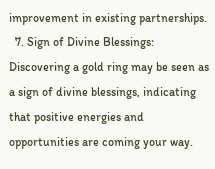improvement in existing partnerships.
  7. Sign of Divine Blessings: Discovering a gold ring may be seen as a sign of divine blessings, indicating that positive energies and opportunities are coming your way.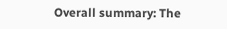Overall summary: The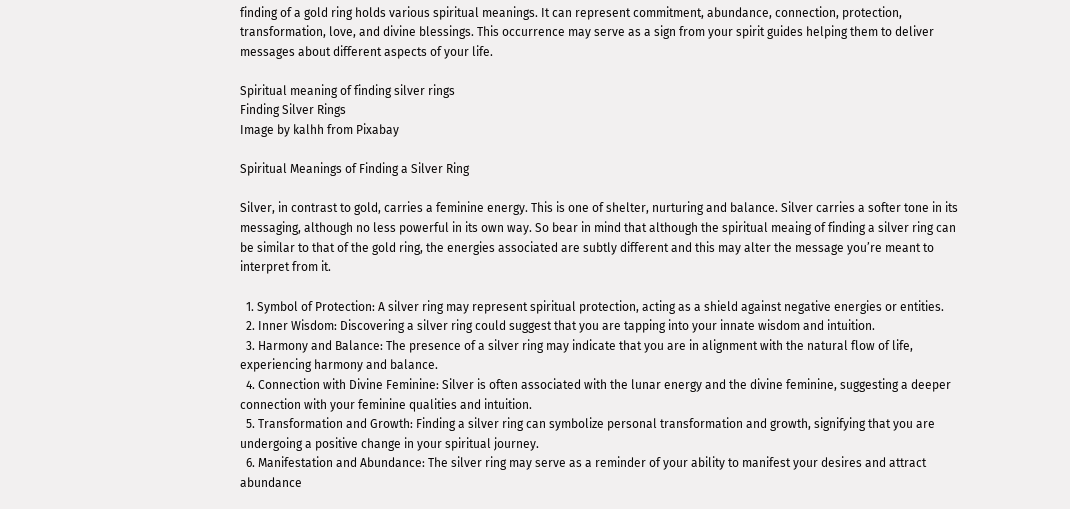finding of a gold ring holds various spiritual meanings. It can represent commitment, abundance, connection, protection, transformation, love, and divine blessings. This occurrence may serve as a sign from your spirit guides helping them to deliver messages about different aspects of your life.

Spiritual meaning of finding silver rings
Finding Silver Rings
Image by kalhh from Pixabay

Spiritual Meanings of Finding a Silver Ring

Silver, in contrast to gold, carries a feminine energy. This is one of shelter, nurturing and balance. Silver carries a softer tone in its messaging, although no less powerful in its own way. So bear in mind that although the spiritual meaing of finding a silver ring can be similar to that of the gold ring, the energies associated are subtly different and this may alter the message you’re meant to interpret from it.

  1. Symbol of Protection: A silver ring may represent spiritual protection, acting as a shield against negative energies or entities.
  2. Inner Wisdom: Discovering a silver ring could suggest that you are tapping into your innate wisdom and intuition.
  3. Harmony and Balance: The presence of a silver ring may indicate that you are in alignment with the natural flow of life, experiencing harmony and balance.
  4. Connection with Divine Feminine: Silver is often associated with the lunar energy and the divine feminine, suggesting a deeper connection with your feminine qualities and intuition.
  5. Transformation and Growth: Finding a silver ring can symbolize personal transformation and growth, signifying that you are undergoing a positive change in your spiritual journey.
  6. Manifestation and Abundance: The silver ring may serve as a reminder of your ability to manifest your desires and attract abundance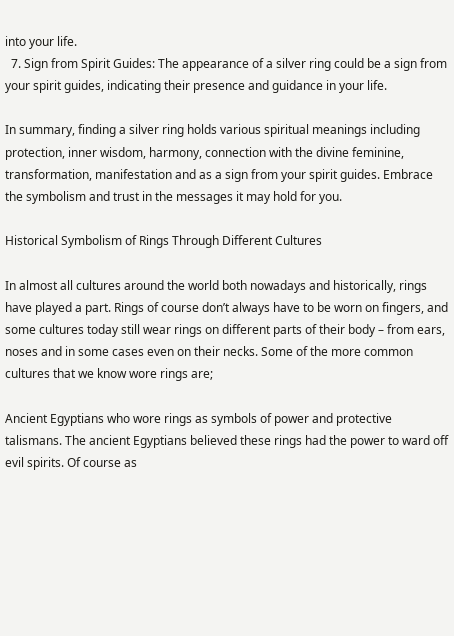into your life.
  7. Sign from Spirit Guides: The appearance of a silver ring could be a sign from your spirit guides, indicating their presence and guidance in your life.

In summary, finding a silver ring holds various spiritual meanings including protection, inner wisdom, harmony, connection with the divine feminine, transformation, manifestation and as a sign from your spirit guides. Embrace the symbolism and trust in the messages it may hold for you.

Historical Symbolism of Rings Through Different Cultures

In almost all cultures around the world both nowadays and historically, rings have played a part. Rings of course don’t always have to be worn on fingers, and some cultures today still wear rings on different parts of their body – from ears, noses and in some cases even on their necks. Some of the more common cultures that we know wore rings are;

Ancient Egyptians who wore rings as symbols of power and protective talismans. The ancient Egyptians believed these rings had the power to ward off evil spirits. Of course as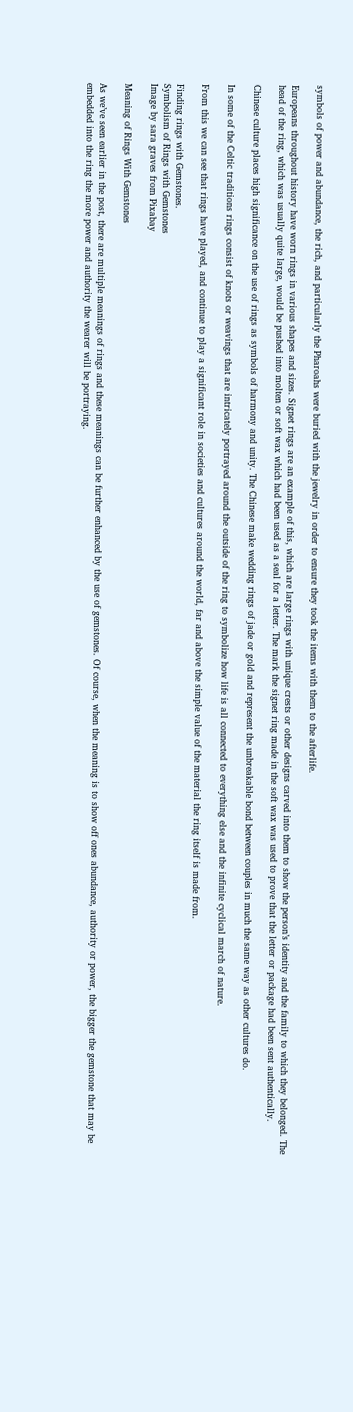symbols of power and abundance, the rich, and particularly the Pharoahs were buried with the jewelry in order to ensure they took the items with them to the afterlife.

Europeans throughout history have worn rings in various shapes and sizes. Signet rings are an example of this, which are large rings with unique crests or other designs carved into them to show the person’s identity and the family to which they belonged. The head of the ring, which was usually quite large, would be pushed into molten or soft wax which had been used as a seal for a letter. The mark the signet ring made in the soft wax was used to prove that the letter or package had been sent authentically.

Chinese culture places high significance on the use of rings as symbols of harmony and unity. The Chinese make wedding rings of jade or gold and represent the unbreakable bond between couples in much the same way as other cultures do.

In some of the Celtic traditions rings consist of knots or weavings that are intricately portrayed around the outside of the ring to symbolize how life is all connected to everything else and the infinite cyclical march of nature.

From this we can see that rings have played, and continue to play a significant role in societies and cultures around the world, far and above the simple value of the material the ring itself is made from.

Finding rings with Gemstones.
Symbolism of Rings with Gemstones
Image by sara graves from Pixabay

Meaning of Rings With Gemstones

As we’ve seen earlier in the post, there are multiple meanings of rings and these meanings can be further enhanced by the use of gemstones. Of course, when the meaning is to show off ones abundance, authority or power, the bigger the gemstone that may be embedded into the ring the more power and authority the wearer will be portraying.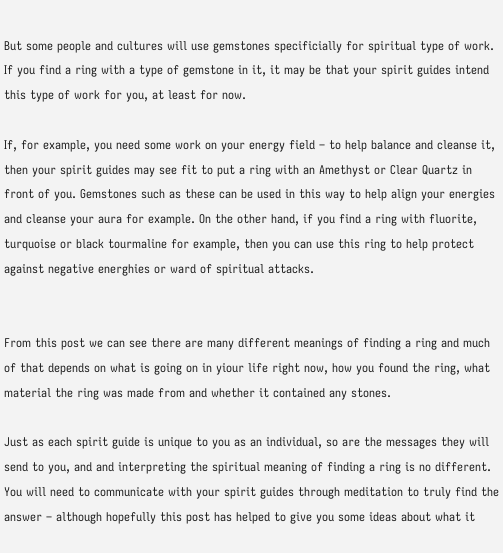But some people and cultures will use gemstones specificially for spiritual type of work. If you find a ring with a type of gemstone in it, it may be that your spirit guides intend this type of work for you, at least for now.

If, for example, you need some work on your energy field – to help balance and cleanse it, then your spirit guides may see fit to put a ring with an Amethyst or Clear Quartz in front of you. Gemstones such as these can be used in this way to help align your energies and cleanse your aura for example. On the other hand, if you find a ring with fluorite, turquoise or black tourmaline for example, then you can use this ring to help protect against negative energhies or ward of spiritual attacks.


From this post we can see there are many different meanings of finding a ring and much of that depends on what is going on in yiour life right now, how you found the ring, what material the ring was made from and whether it contained any stones.

Just as each spirit guide is unique to you as an individual, so are the messages they will send to you, and and interpreting the spiritual meaning of finding a ring is no different. You will need to communicate with your spirit guides through meditation to truly find the answer – although hopefully this post has helped to give you some ideas about what it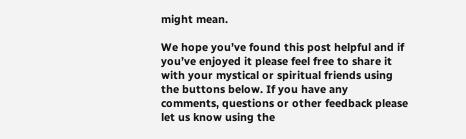might mean.

We hope you’ve found this post helpful and if you’ve enjoyed it please feel free to share it with your mystical or spiritual friends using the buttons below. If you have any comments, questions or other feedback please let us know using the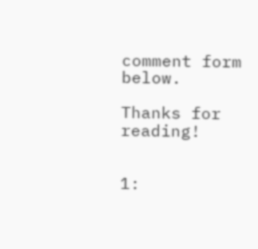comment form below.

Thanks for reading!


1: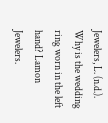Jewelers, L. (n.d.). Why is the wedding ring worn in the left hand? Lamon Jewelers.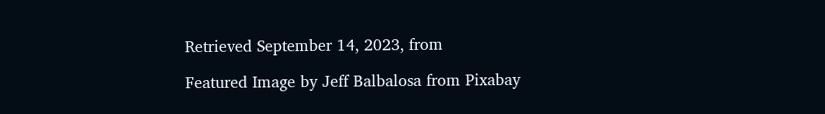Retrieved September 14, 2023, from

Featured Image by Jeff Balbalosa from Pixabay